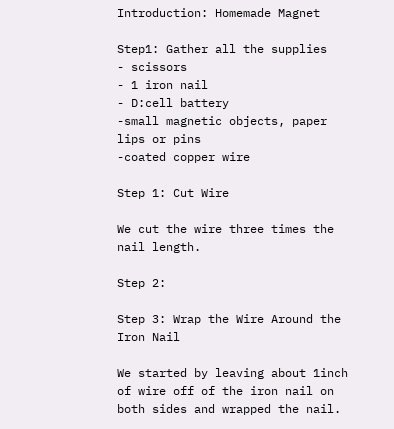Introduction: Homemade Magnet

Step1: Gather all the supplies
- scissors
- 1 iron nail
- D:cell battery
-small magnetic objects, paper lips or pins
-coated copper wire

Step 1: Cut Wire

We cut the wire three times the nail length.

Step 2:

Step 3: Wrap the Wire Around the Iron Nail

We started by leaving about 1inch of wire off of the iron nail on both sides and wrapped the nail.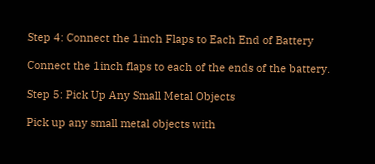Step 4: Connect the 1inch Flaps to Each End of Battery

Connect the 1inch flaps to each of the ends of the battery.

Step 5: Pick Up Any Small Metal Objects

Pick up any small metal objects with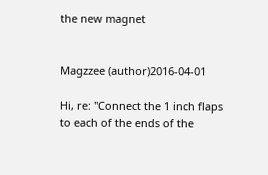the new magnet


Magzzee (author)2016-04-01

Hi, re: "Connect the 1 inch flaps to each of the ends of the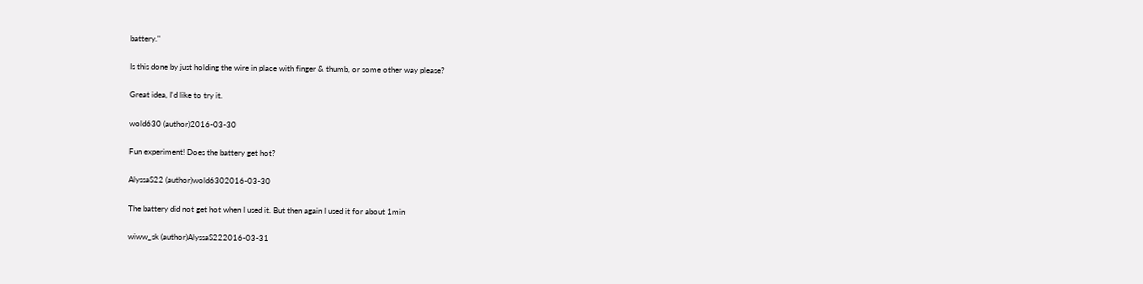battery."

Is this done by just holding the wire in place with finger & thumb, or some other way please?

Great idea, I'd like to try it.

wold630 (author)2016-03-30

Fun experiment! Does the battery get hot?

AlyssaS22 (author)wold6302016-03-30

The battery did not get hot when I used it. But then again I used it for about 1min

wiww_sk (author)AlyssaS222016-03-31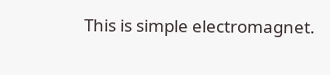This is simple electromagnet.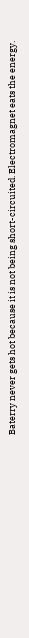Baterry never gets hot because it is not being short-circuited. Electromagnet eats the energy.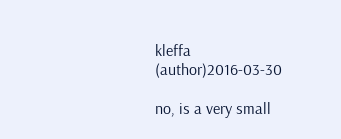kleffa (author)2016-03-30

no, is a very small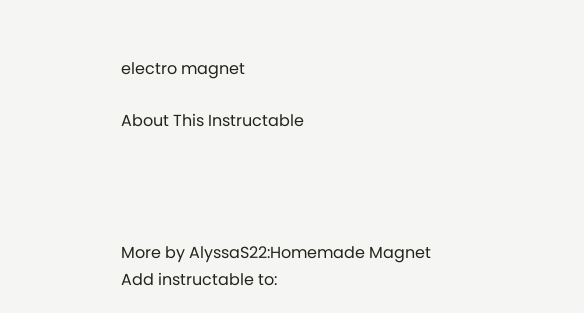electro magnet

About This Instructable




More by AlyssaS22:Homemade Magnet
Add instructable to: